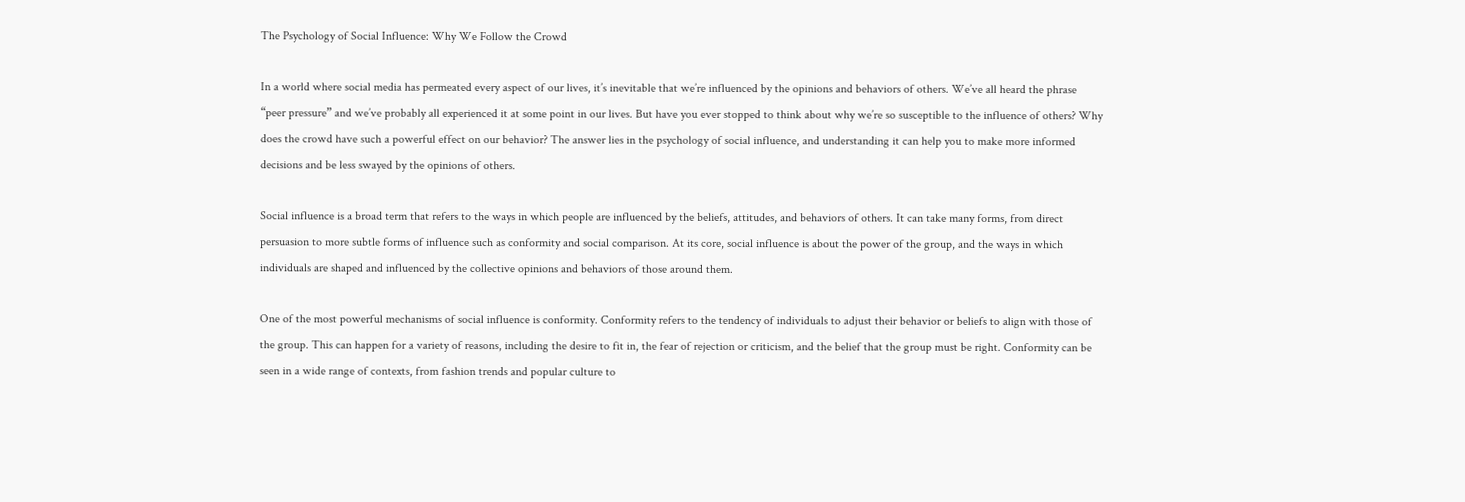The Psychology of Social Influence: Why We Follow the Crowd

In a world where social media has permeated every aspect of our lives, it’s inevitable that we’re influenced by the opinions and behaviors of others. We’ve all heard the phrase “peer pressure” and we’ve probably all experienced it at some point in our lives. But have you ever stopped to think about why we’re so susceptible to the influence of others? Why does the crowd have such a powerful effect on our behavior? The answer lies in the psychology of social influence, and understanding it can help you to make more informed decisions and be less swayed by the opinions of others.

Social influence is a broad term that refers to the ways in which people are influenced by the beliefs, attitudes, and behaviors of others. It can take many forms, from direct persuasion to more subtle forms of influence such as conformity and social comparison. At its core, social influence is about the power of the group, and the ways in which individuals are shaped and influenced by the collective opinions and behaviors of those around them.

One of the most powerful mechanisms of social influence is conformity. Conformity refers to the tendency of individuals to adjust their behavior or beliefs to align with those of the group. This can happen for a variety of reasons, including the desire to fit in, the fear of rejection or criticism, and the belief that the group must be right. Conformity can be seen in a wide range of contexts, from fashion trends and popular culture to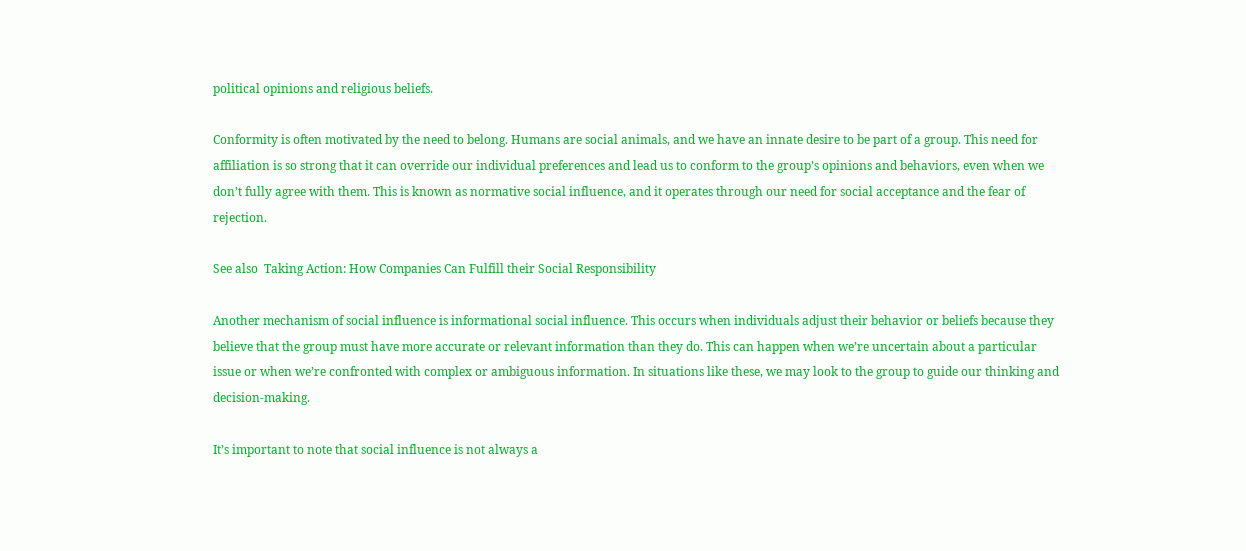political opinions and religious beliefs.

Conformity is often motivated by the need to belong. Humans are social animals, and we have an innate desire to be part of a group. This need for affiliation is so strong that it can override our individual preferences and lead us to conform to the group’s opinions and behaviors, even when we don’t fully agree with them. This is known as normative social influence, and it operates through our need for social acceptance and the fear of rejection.

See also  Taking Action: How Companies Can Fulfill their Social Responsibility

Another mechanism of social influence is informational social influence. This occurs when individuals adjust their behavior or beliefs because they believe that the group must have more accurate or relevant information than they do. This can happen when we’re uncertain about a particular issue or when we’re confronted with complex or ambiguous information. In situations like these, we may look to the group to guide our thinking and decision-making.

It’s important to note that social influence is not always a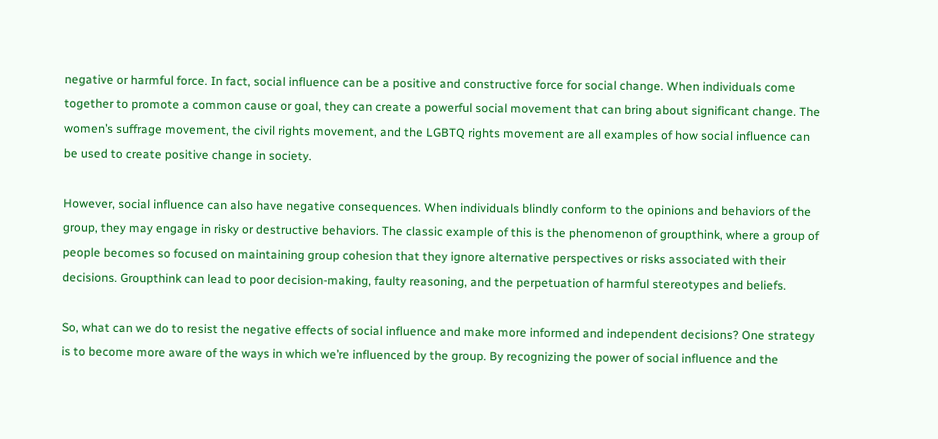negative or harmful force. In fact, social influence can be a positive and constructive force for social change. When individuals come together to promote a common cause or goal, they can create a powerful social movement that can bring about significant change. The women’s suffrage movement, the civil rights movement, and the LGBTQ rights movement are all examples of how social influence can be used to create positive change in society.

However, social influence can also have negative consequences. When individuals blindly conform to the opinions and behaviors of the group, they may engage in risky or destructive behaviors. The classic example of this is the phenomenon of groupthink, where a group of people becomes so focused on maintaining group cohesion that they ignore alternative perspectives or risks associated with their decisions. Groupthink can lead to poor decision-making, faulty reasoning, and the perpetuation of harmful stereotypes and beliefs.

So, what can we do to resist the negative effects of social influence and make more informed and independent decisions? One strategy is to become more aware of the ways in which we’re influenced by the group. By recognizing the power of social influence and the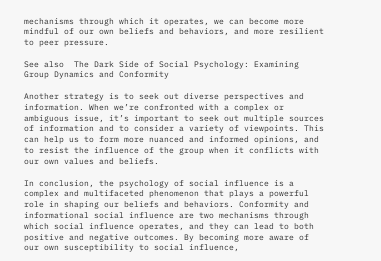mechanisms through which it operates, we can become more mindful of our own beliefs and behaviors, and more resilient to peer pressure.

See also  The Dark Side of Social Psychology: Examining Group Dynamics and Conformity

Another strategy is to seek out diverse perspectives and information. When we’re confronted with a complex or ambiguous issue, it’s important to seek out multiple sources of information and to consider a variety of viewpoints. This can help us to form more nuanced and informed opinions, and to resist the influence of the group when it conflicts with our own values and beliefs.

In conclusion, the psychology of social influence is a complex and multifaceted phenomenon that plays a powerful role in shaping our beliefs and behaviors. Conformity and informational social influence are two mechanisms through which social influence operates, and they can lead to both positive and negative outcomes. By becoming more aware of our own susceptibility to social influence,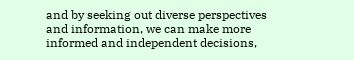and by seeking out diverse perspectives and information, we can make more informed and independent decisions,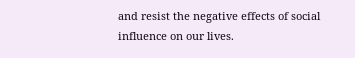and resist the negative effects of social influence on our lives.